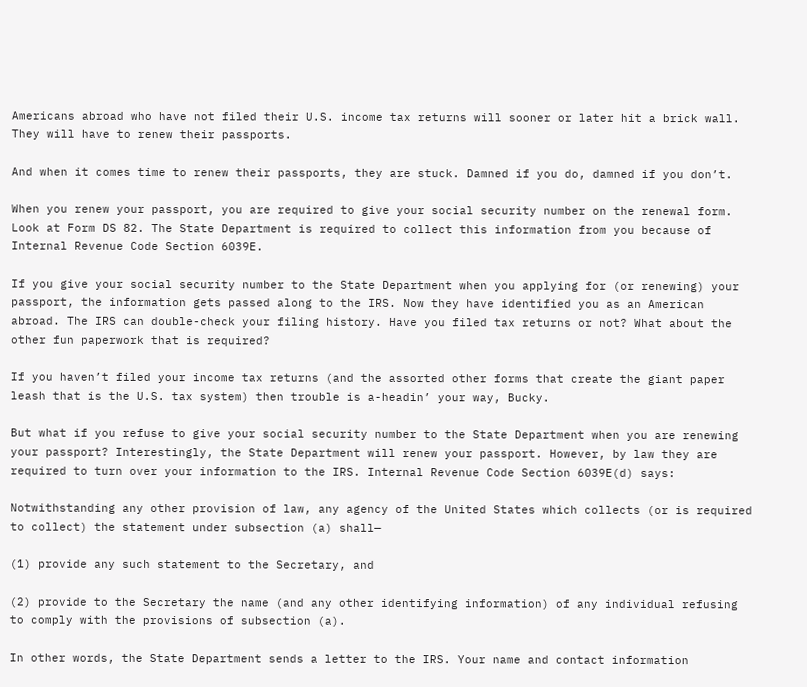Americans abroad who have not filed their U.S. income tax returns will sooner or later hit a brick wall. They will have to renew their passports.

And when it comes time to renew their passports, they are stuck. Damned if you do, damned if you don’t.

When you renew your passport, you are required to give your social security number on the renewal form. Look at Form DS 82. The State Department is required to collect this information from you because of Internal Revenue Code Section 6039E.

If you give your social security number to the State Department when you applying for (or renewing) your passport, the information gets passed along to the IRS. Now they have identified you as an American abroad. The IRS can double-check your filing history. Have you filed tax returns or not? What about the other fun paperwork that is required?

If you haven’t filed your income tax returns (and the assorted other forms that create the giant paper leash that is the U.S. tax system) then trouble is a-headin’ your way, Bucky.

But what if you refuse to give your social security number to the State Department when you are renewing your passport? Interestingly, the State Department will renew your passport. However, by law they are required to turn over your information to the IRS. Internal Revenue Code Section 6039E(d) says:

Notwithstanding any other provision of law, any agency of the United States which collects (or is required to collect) the statement under subsection (a) shall—

(1) provide any such statement to the Secretary, and

(2) provide to the Secretary the name (and any other identifying information) of any individual refusing to comply with the provisions of subsection (a).

In other words, the State Department sends a letter to the IRS. Your name and contact information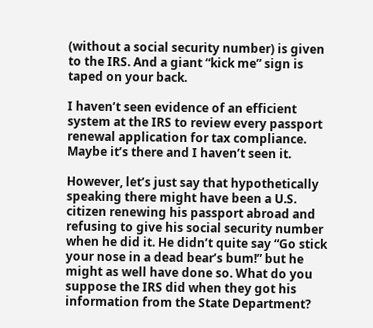(without a social security number) is given to the IRS. And a giant “kick me” sign is taped on your back.

I haven’t seen evidence of an efficient system at the IRS to review every passport renewal application for tax compliance. Maybe it’s there and I haven’t seen it.

However, let’s just say that hypothetically speaking there might have been a U.S. citizen renewing his passport abroad and refusing to give his social security number when he did it. He didn’t quite say “Go stick your nose in a dead bear’s bum!” but he might as well have done so. What do you suppose the IRS did when they got his information from the State Department?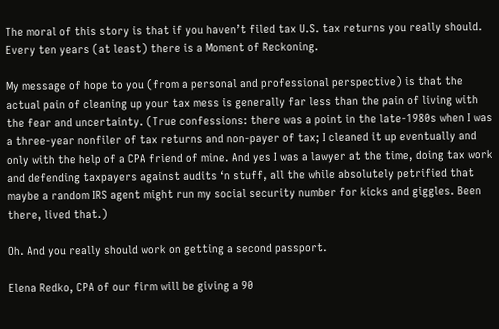The moral of this story is that if you haven’t filed tax U.S. tax returns you really should. Every ten years (at least) there is a Moment of Reckoning.

My message of hope to you (from a personal and professional perspective) is that the actual pain of cleaning up your tax mess is generally far less than the pain of living with the fear and uncertainty. (True confessions: there was a point in the late-1980s when I was a three-year nonfiler of tax returns and non-payer of tax; I cleaned it up eventually and only with the help of a CPA friend of mine. And yes I was a lawyer at the time, doing tax work and defending taxpayers against audits ‘n stuff, all the while absolutely petrified that maybe a random IRS agent might run my social security number for kicks and giggles. Been there, lived that.)

Oh. And you really should work on getting a second passport.

Elena Redko, CPA of our firm will be giving a 90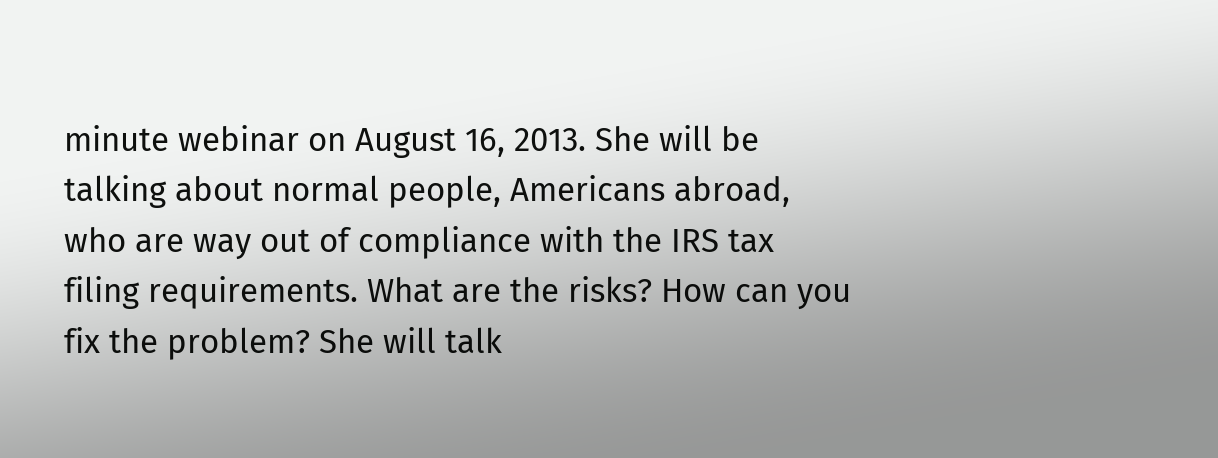minute webinar on August 16, 2013. She will be talking about normal people, Americans abroad, who are way out of compliance with the IRS tax filing requirements. What are the risks? How can you fix the problem? She will talk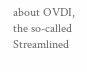about OVDI, the so-called Streamlined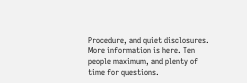Procedure, and quiet disclosures. More information is here. Ten people maximum, and plenty of time for questions.